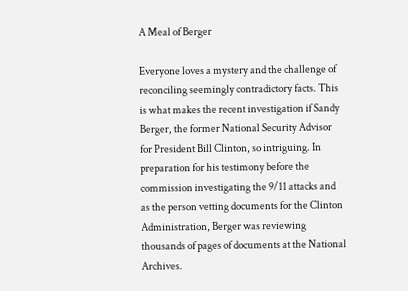A Meal of Berger

Everyone loves a mystery and the challenge of reconciling seemingly contradictory facts. This is what makes the recent investigation if Sandy Berger, the former National Security Advisor for President Bill Clinton, so intriguing. In preparation for his testimony before the commission investigating the 9/11 attacks and as the person vetting documents for the Clinton Administration, Berger was reviewing thousands of pages of documents at the National Archives.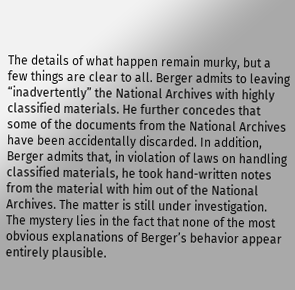The details of what happen remain murky, but a few things are clear to all. Berger admits to leaving “inadvertently” the National Archives with highly classified materials. He further concedes that some of the documents from the National Archives have been accidentally discarded. In addition, Berger admits that, in violation of laws on handling classified materials, he took hand-written notes from the material with him out of the National Archives. The matter is still under investigation. The mystery lies in the fact that none of the most obvious explanations of Berger’s behavior appear entirely plausible.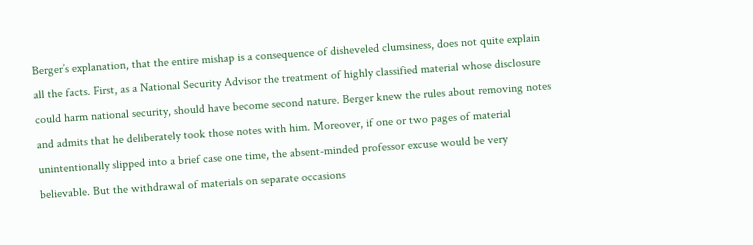Berger’s explanation, that the entire mishap is a consequence of disheveled clumsiness, does not quite explain all the facts. First, as a National Security Advisor the treatment of highly classified material whose disclosure could harm national security, should have become second nature. Berger knew the rules about removing notes and admits that he deliberately took those notes with him. Moreover, if one or two pages of material unintentionally slipped into a brief case one time, the absent-minded professor excuse would be very believable. But the withdrawal of materials on separate occasions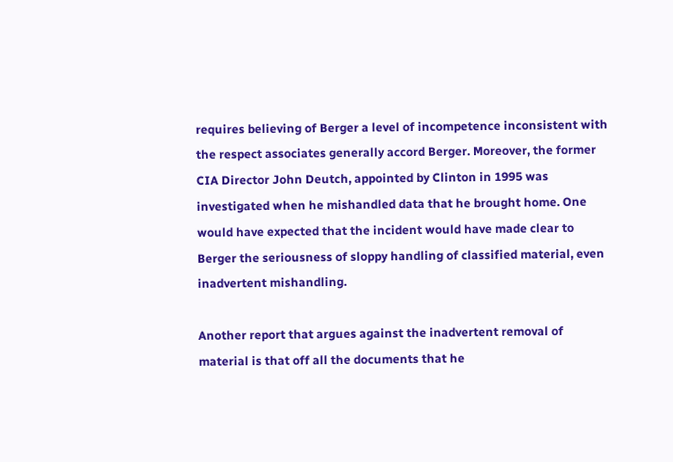requires believing of Berger a level of incompetence inconsistent with the respect associates generally accord Berger. Moreover, the former CIA Director John Deutch, appointed by Clinton in 1995 was investigated when he mishandled data that he brought home. One would have expected that the incident would have made clear to Berger the seriousness of sloppy handling of classified material, even inadvertent mishandling.

Another report that argues against the inadvertent removal of material is that off all the documents that he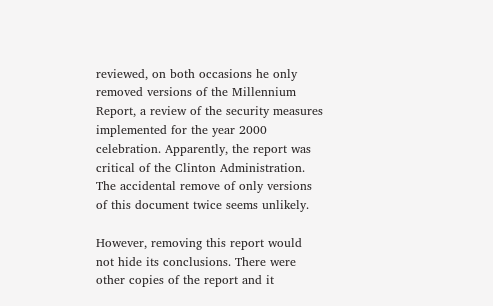reviewed, on both occasions he only removed versions of the Millennium Report, a review of the security measures implemented for the year 2000 celebration. Apparently, the report was critical of the Clinton Administration. The accidental remove of only versions of this document twice seems unlikely.

However, removing this report would not hide its conclusions. There were other copies of the report and it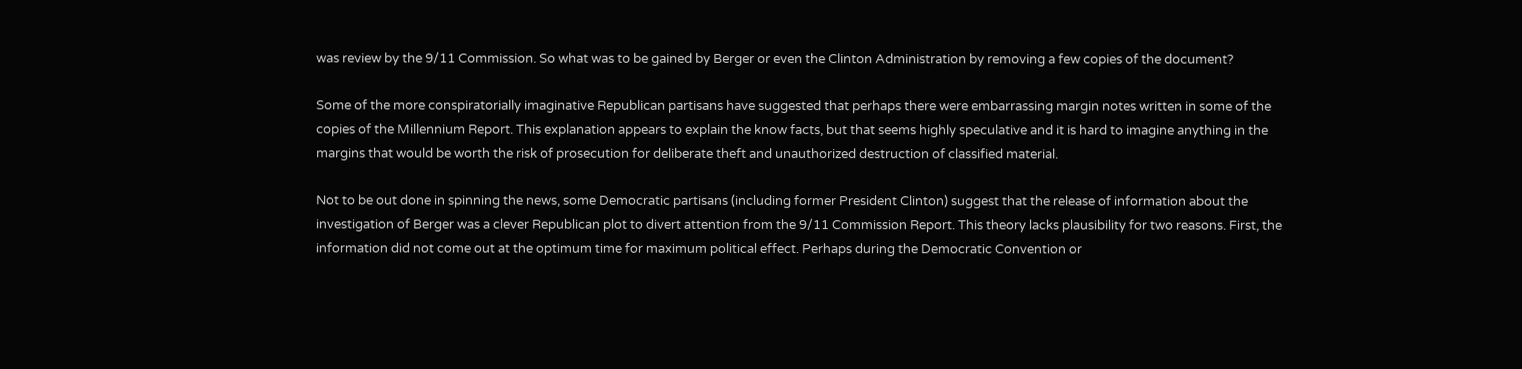was review by the 9/11 Commission. So what was to be gained by Berger or even the Clinton Administration by removing a few copies of the document?

Some of the more conspiratorially imaginative Republican partisans have suggested that perhaps there were embarrassing margin notes written in some of the copies of the Millennium Report. This explanation appears to explain the know facts, but that seems highly speculative and it is hard to imagine anything in the margins that would be worth the risk of prosecution for deliberate theft and unauthorized destruction of classified material.

Not to be out done in spinning the news, some Democratic partisans (including former President Clinton) suggest that the release of information about the investigation of Berger was a clever Republican plot to divert attention from the 9/11 Commission Report. This theory lacks plausibility for two reasons. First, the information did not come out at the optimum time for maximum political effect. Perhaps during the Democratic Convention or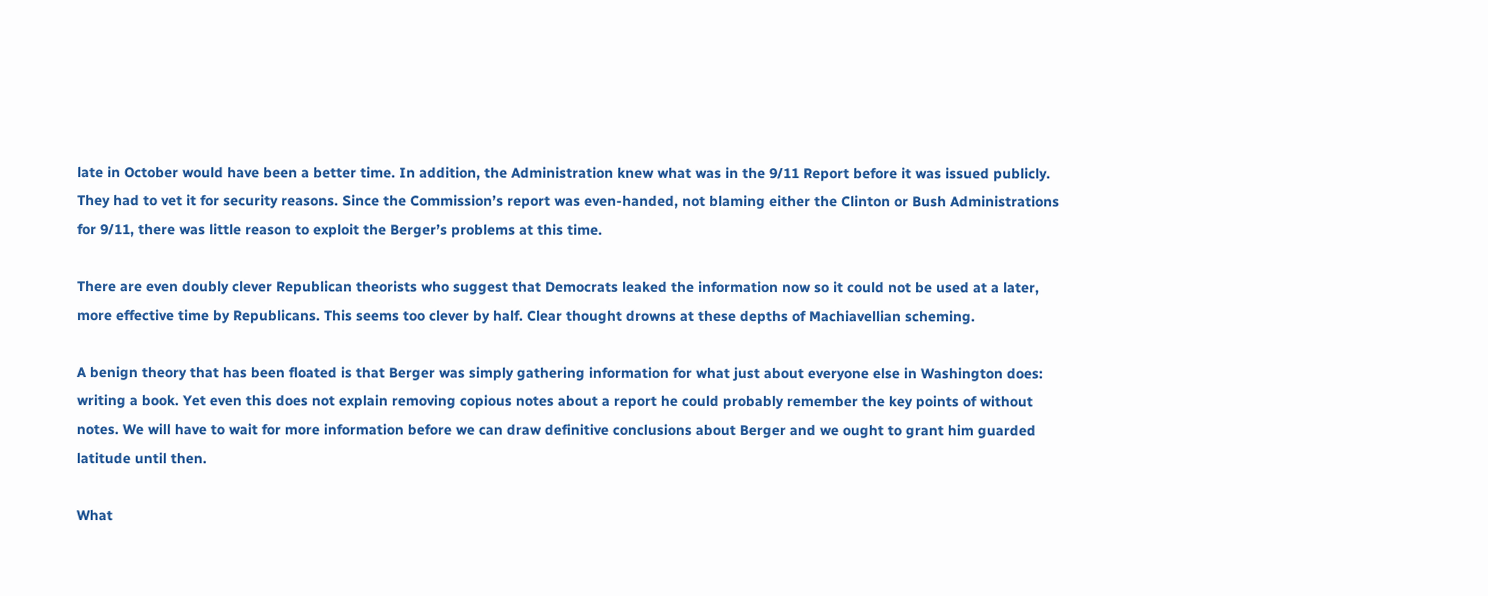late in October would have been a better time. In addition, the Administration knew what was in the 9/11 Report before it was issued publicly. They had to vet it for security reasons. Since the Commission’s report was even-handed, not blaming either the Clinton or Bush Administrations for 9/11, there was little reason to exploit the Berger’s problems at this time.

There are even doubly clever Republican theorists who suggest that Democrats leaked the information now so it could not be used at a later, more effective time by Republicans. This seems too clever by half. Clear thought drowns at these depths of Machiavellian scheming.

A benign theory that has been floated is that Berger was simply gathering information for what just about everyone else in Washington does: writing a book. Yet even this does not explain removing copious notes about a report he could probably remember the key points of without notes. We will have to wait for more information before we can draw definitive conclusions about Berger and we ought to grant him guarded latitude until then.

What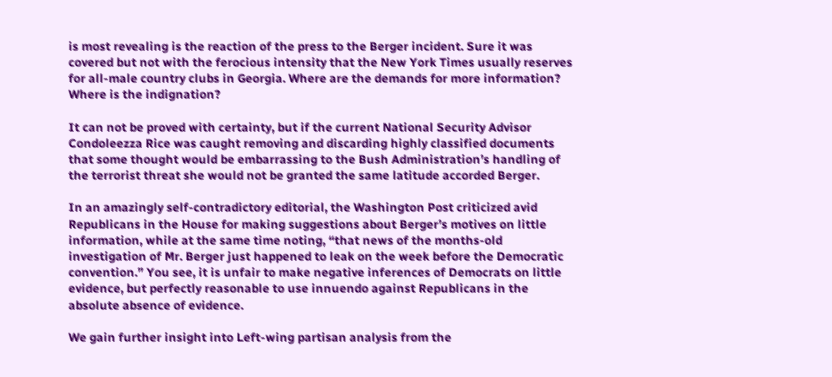is most revealing is the reaction of the press to the Berger incident. Sure it was covered but not with the ferocious intensity that the New York Times usually reserves for all-male country clubs in Georgia. Where are the demands for more information? Where is the indignation?

It can not be proved with certainty, but if the current National Security Advisor Condoleezza Rice was caught removing and discarding highly classified documents that some thought would be embarrassing to the Bush Administration’s handling of the terrorist threat she would not be granted the same latitude accorded Berger.

In an amazingly self-contradictory editorial, the Washington Post criticized avid Republicans in the House for making suggestions about Berger’s motives on little information, while at the same time noting, “that news of the months-old investigation of Mr. Berger just happened to leak on the week before the Democratic convention.” You see, it is unfair to make negative inferences of Democrats on little evidence, but perfectly reasonable to use innuendo against Republicans in the absolute absence of evidence.

We gain further insight into Left-wing partisan analysis from the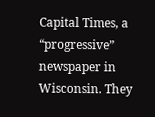Capital Times, a “progressive” newspaper in Wisconsin. They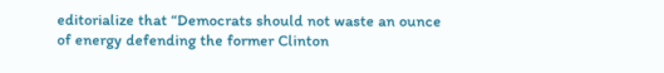editorialize that “Democrats should not waste an ounce of energy defending the former Clinton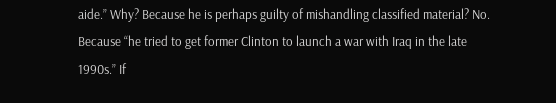aide.” Why? Because he is perhaps guilty of mishandling classified material? No. Because “he tried to get former Clinton to launch a war with Iraq in the late 1990s.” If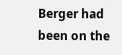Berger had been on the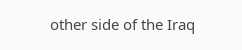other side of the Iraq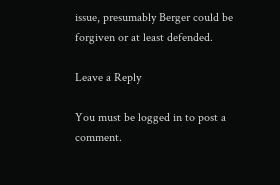issue, presumably Berger could be forgiven or at least defended.

Leave a Reply

You must be logged in to post a comment.